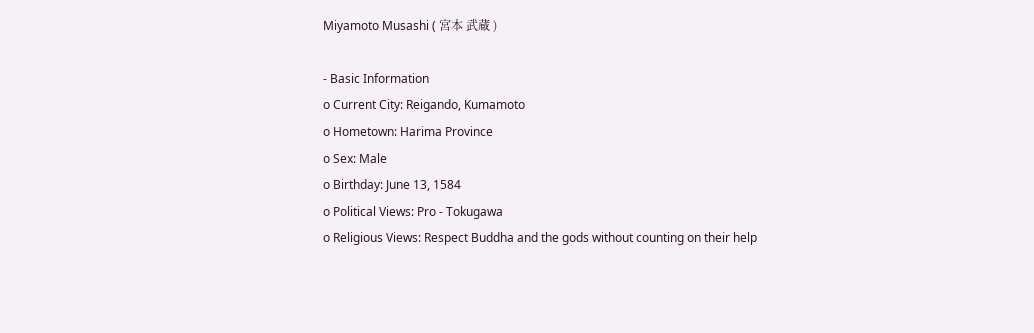Miyamoto Musashi ( 宮本 武蔵 )

- Basic Information
o Current City: Reigando, Kumamoto
o Hometown: Harima Province
o Sex: Male
o Birthday: June 13, 1584
o Political Views: Pro - Tokugawa
o Religious Views: Respect Buddha and the gods without counting on their help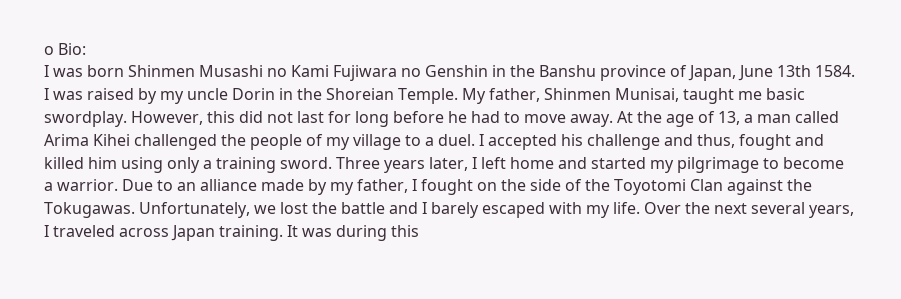o Bio:
I was born Shinmen Musashi no Kami Fujiwara no Genshin in the Banshu province of Japan, June 13th 1584. I was raised by my uncle Dorin in the Shoreian Temple. My father, Shinmen Munisai, taught me basic swordplay. However, this did not last for long before he had to move away. At the age of 13, a man called Arima Kihei challenged the people of my village to a duel. I accepted his challenge and thus, fought and killed him using only a training sword. Three years later, I left home and started my pilgrimage to become a warrior. Due to an alliance made by my father, I fought on the side of the Toyotomi Clan against the Tokugawas. Unfortunately, we lost the battle and I barely escaped with my life. Over the next several years, I traveled across Japan training. It was during this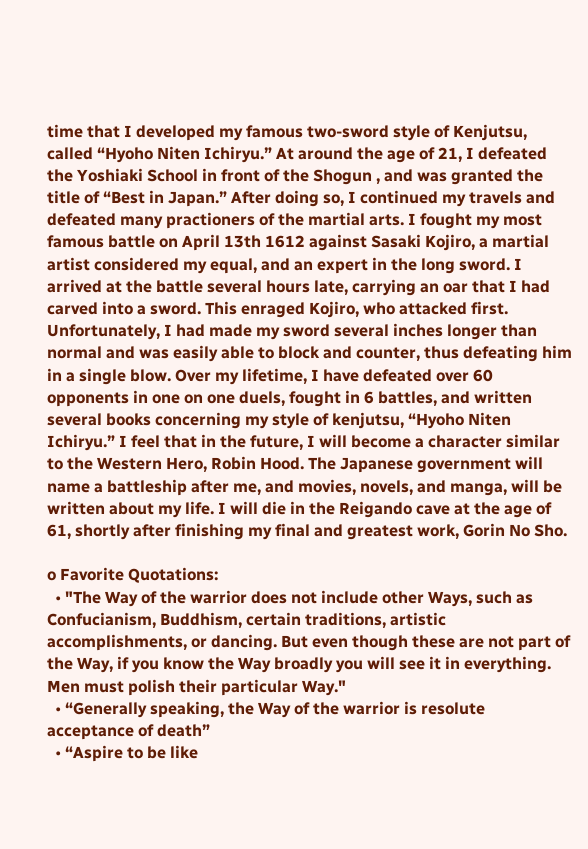time that I developed my famous two-sword style of Kenjutsu, called “Hyoho Niten Ichiryu.” At around the age of 21, I defeated the Yoshiaki School in front of the Shogun , and was granted the title of “Best in Japan.” After doing so, I continued my travels and defeated many practioners of the martial arts. I fought my most famous battle on April 13th 1612 against Sasaki Kojiro, a martial artist considered my equal, and an expert in the long sword. I arrived at the battle several hours late, carrying an oar that I had carved into a sword. This enraged Kojiro, who attacked first. Unfortunately, I had made my sword several inches longer than normal and was easily able to block and counter, thus defeating him in a single blow. Over my lifetime, I have defeated over 60 opponents in one on one duels, fought in 6 battles, and written several books concerning my style of kenjutsu, “Hyoho Niten Ichiryu.” I feel that in the future, I will become a character similar to the Western Hero, Robin Hood. The Japanese government will name a battleship after me, and movies, novels, and manga, will be written about my life. I will die in the Reigando cave at the age of 61, shortly after finishing my final and greatest work, Gorin No Sho.

o Favorite Quotations:
  • "The Way of the warrior does not include other Ways, such as Confucianism, Buddhism, certain traditions, artistic accomplishments, or dancing. But even though these are not part of the Way, if you know the Way broadly you will see it in everything. Men must polish their particular Way."
  • “Generally speaking, the Way of the warrior is resolute acceptance of death”
  • “Aspire to be like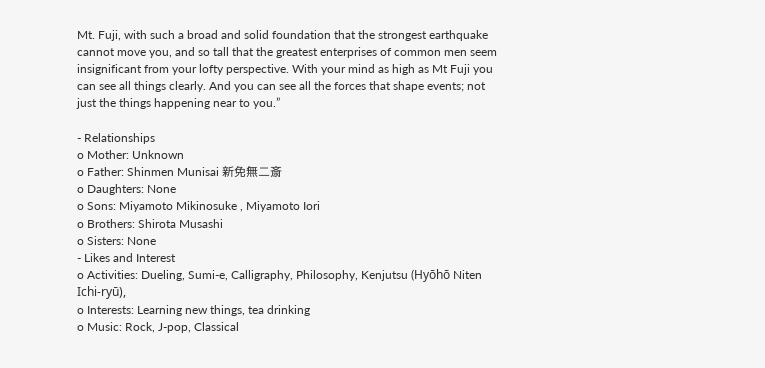Mt. Fuji, with such a broad and solid foundation that the strongest earthquake cannot move you, and so tall that the greatest enterprises of common men seem insignificant from your lofty perspective. With your mind as high as Mt Fuji you can see all things clearly. And you can see all the forces that shape events; not just the things happening near to you.”

- Relationships
o Mother: Unknown
o Father: Shinmen Munisai 新免無二斎
o Daughters: None
o Sons: Miyamoto Mikinosuke , Miyamoto Iori
o Brothers: Shirota Musashi
o Sisters: None
- Likes and Interest
o Activities: Dueling, Sumi-e, Calligraphy, Philosophy, Kenjutsu (Hyōhō Niten Ichi-ryū),
o Interests: Learning new things, tea drinking
o Music: Rock, J-pop, Classical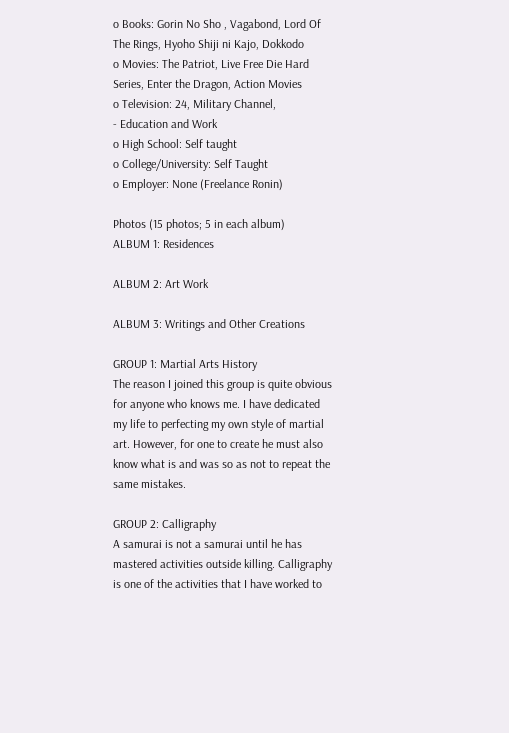o Books: Gorin No Sho , Vagabond, Lord Of The Rings, Hyoho Shiji ni Kajo, Dokkodo
o Movies: The Patriot, Live Free Die Hard Series, Enter the Dragon, Action Movies
o Television: 24, Military Channel,
- Education and Work
o High School: Self taught
o College/University: Self Taught
o Employer: None (Freelance Ronin)

Photos (15 photos; 5 in each album)
ALBUM 1: Residences

ALBUM 2: Art Work

ALBUM 3: Writings and Other Creations

GROUP 1: Martial Arts History
The reason I joined this group is quite obvious for anyone who knows me. I have dedicated my life to perfecting my own style of martial art. However, for one to create he must also know what is and was so as not to repeat the same mistakes.

GROUP 2: Calligraphy
A samurai is not a samurai until he has mastered activities outside killing. Calligraphy is one of the activities that I have worked to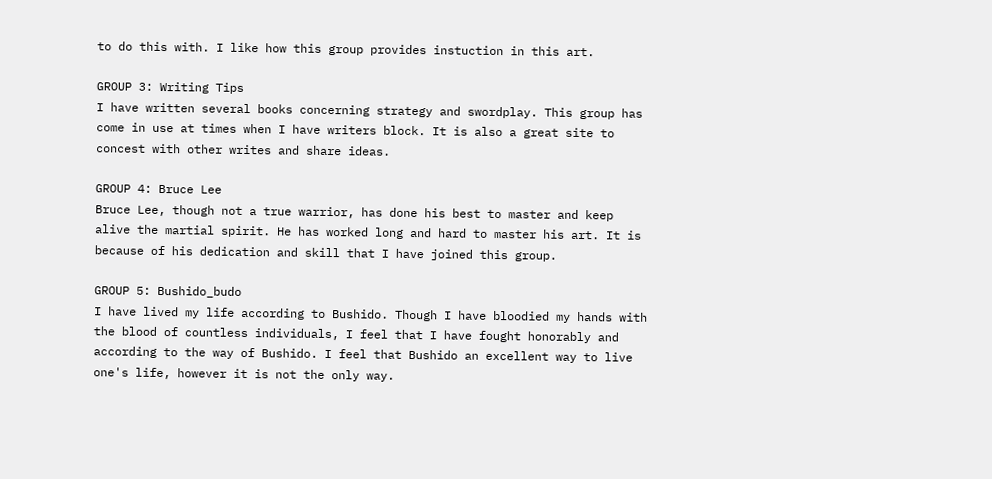to do this with. I like how this group provides instuction in this art.

GROUP 3: Writing Tips
I have written several books concerning strategy and swordplay. This group has come in use at times when I have writers block. It is also a great site to concest with other writes and share ideas.

GROUP 4: Bruce Lee
Bruce Lee, though not a true warrior, has done his best to master and keep alive the martial spirit. He has worked long and hard to master his art. It is because of his dedication and skill that I have joined this group.

GROUP 5: Bushido_budo
I have lived my life according to Bushido. Though I have bloodied my hands with the blood of countless individuals, I feel that I have fought honorably and according to the way of Bushido. I feel that Bushido an excellent way to live one's life, however it is not the only way.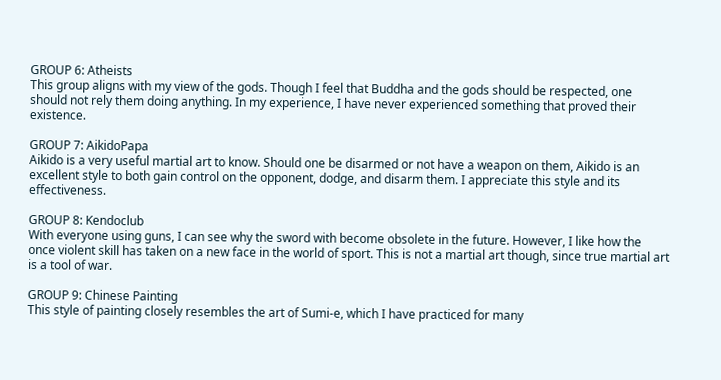GROUP 6: Atheists
This group aligns with my view of the gods. Though I feel that Buddha and the gods should be respected, one should not rely them doing anything. In my experience, I have never experienced something that proved their existence.

GROUP 7: AikidoPapa
Aikido is a very useful martial art to know. Should one be disarmed or not have a weapon on them, Aikido is an excellent style to both gain control on the opponent, dodge, and disarm them. I appreciate this style and its effectiveness.

GROUP 8: Kendoclub
With everyone using guns, I can see why the sword with become obsolete in the future. However, I like how the once violent skill has taken on a new face in the world of sport. This is not a martial art though, since true martial art is a tool of war.

GROUP 9: Chinese Painting
This style of painting closely resembles the art of Sumi-e, which I have practiced for many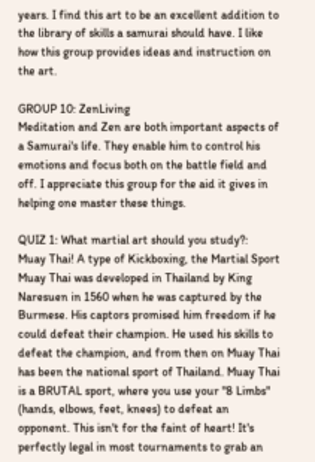years. I find this art to be an excellent addition to the library of skills a samurai should have. I like how this group provides ideas and instruction on the art.

GROUP 10: ZenLiving
Meditation and Zen are both important aspects of a Samurai's life. They enable him to control his emotions and focus both on the battle field and off. I appreciate this group for the aid it gives in helping one master these things.

QUIZ 1: What martial art should you study?:
Muay Thai! A type of Kickboxing, the Martial Sport Muay Thai was developed in Thailand by King Naresuen in 1560 when he was captured by the Burmese. His captors promised him freedom if he could defeat their champion. He used his skills to defeat the champion, and from then on Muay Thai has been the national sport of Thailand. Muay Thai is a BRUTAL sport, where you use your "8 Limbs" (hands, elbows, feet, knees) to defeat an opponent. This isn't for the faint of heart! It's perfectly legal in most tournaments to grab an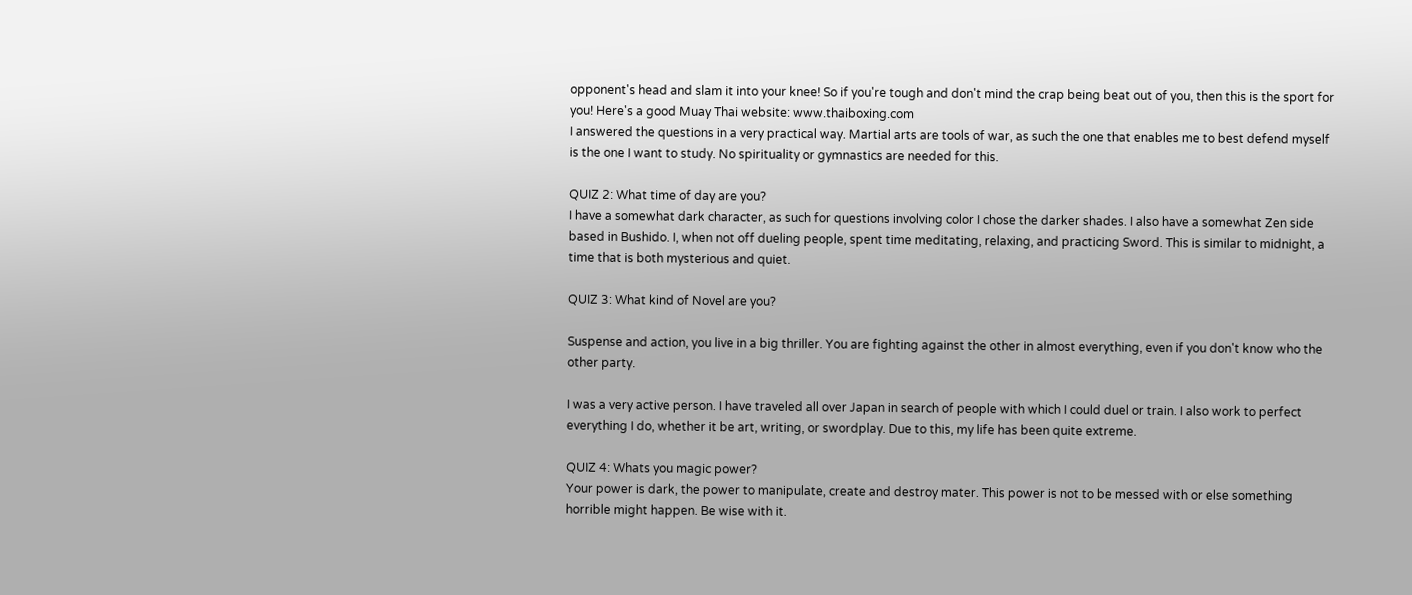opponent's head and slam it into your knee! So if you're tough and don't mind the crap being beat out of you, then this is the sport for you! Here's a good Muay Thai website: www.thaiboxing.com
I answered the questions in a very practical way. Martial arts are tools of war, as such the one that enables me to best defend myself is the one I want to study. No spirituality or gymnastics are needed for this.

QUIZ 2: What time of day are you?
I have a somewhat dark character, as such for questions involving color I chose the darker shades. I also have a somewhat Zen side based in Bushido. I, when not off dueling people, spent time meditating, relaxing, and practicing Sword. This is similar to midnight, a time that is both mysterious and quiet.

QUIZ 3: What kind of Novel are you?

Suspense and action, you live in a big thriller. You are fighting against the other in almost everything, even if you don't know who the other party.

I was a very active person. I have traveled all over Japan in search of people with which I could duel or train. I also work to perfect everything I do, whether it be art, writing, or swordplay. Due to this, my life has been quite extreme.

QUIZ 4: Whats you magic power?
Your power is dark, the power to manipulate, create and destroy mater. This power is not to be messed with or else something horrible might happen. Be wise with it.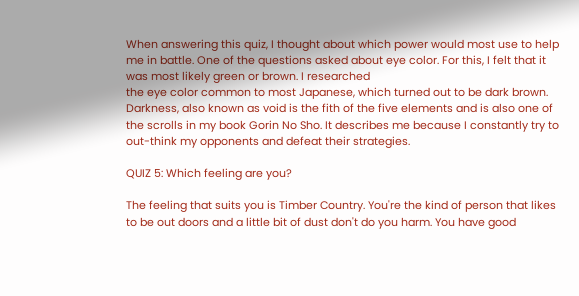When answering this quiz, I thought about which power would most use to help me in battle. One of the questions asked about eye color. For this, I felt that it was most likely green or brown. I researched
the eye color common to most Japanese, which turned out to be dark brown. Darkness, also known as void is the fith of the five elements and is also one of the scrolls in my book Gorin No Sho. It describes me because I constantly try to out-think my opponents and defeat their strategies.

QUIZ 5: Which feeling are you?

The feeling that suits you is Timber Country. You're the kind of person that likes to be out doors and a little bit of dust don't do you harm. You have good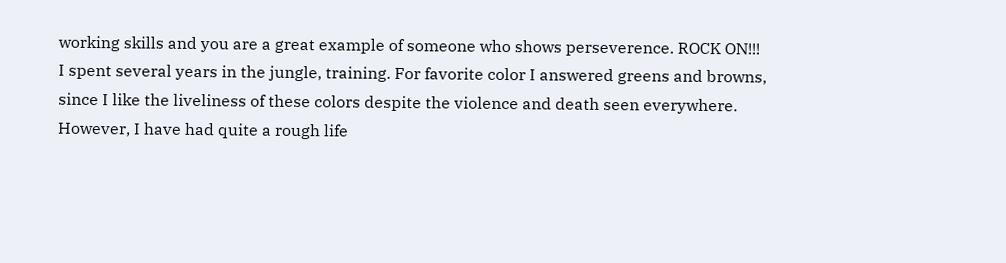working skills and you are a great example of someone who shows perseverence. ROCK ON!!!
I spent several years in the jungle, training. For favorite color I answered greens and browns, since I like the liveliness of these colors despite the violence and death seen everywhere. However, I have had quite a rough life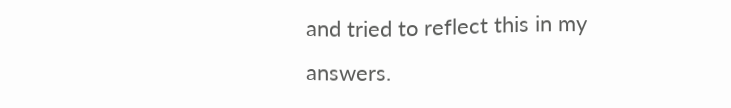and tried to reflect this in my answers.